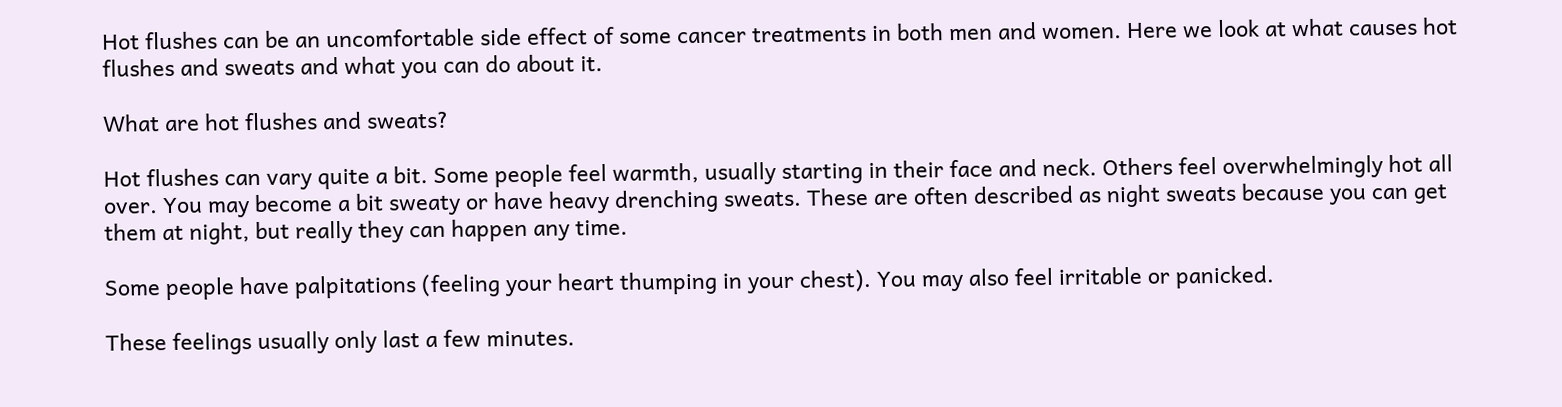Hot flushes can be an uncomfortable side effect of some cancer treatments in both men and women. Here we look at what causes hot flushes and sweats and what you can do about it.

What are hot flushes and sweats?

Hot flushes can vary quite a bit. Some people feel warmth, usually starting in their face and neck. Others feel overwhelmingly hot all over. You may become a bit sweaty or have heavy drenching sweats. These are often described as night sweats because you can get them at night, but really they can happen any time.

Some people have palpitations (feeling your heart thumping in your chest). You may also feel irritable or panicked.

These feelings usually only last a few minutes.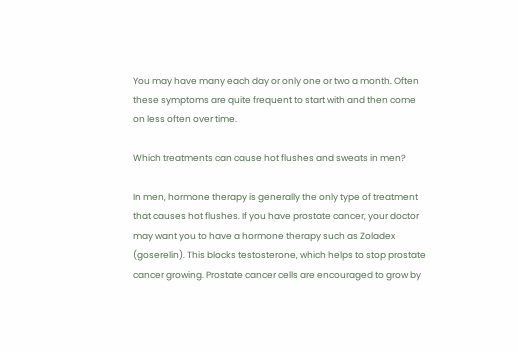You may have many each day or only one or two a month. Often these symptoms are quite frequent to start with and then come on less often over time.

Which treatments can cause hot flushes and sweats in men?

In men, hormone therapy is generally the only type of treatment that causes hot flushes. If you have prostate cancer, your doctor may want you to have a hormone therapy such as Zoladex (goserelin). This blocks testosterone, which helps to stop prostate cancer growing. Prostate cancer cells are encouraged to grow by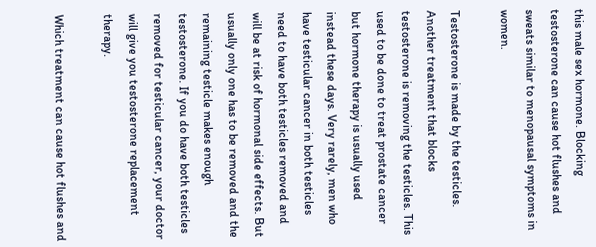this male sex hormone. Blocking testosterone can cause hot flushes and sweats similar to menopausal symptoms in women.

Testosterone is made by the testicles. Another treatment that blocks testosterone is removing the testicles. This used to be done to treat prostate cancer but hormone therapy is usually used instead these days. Very rarely, men who have testicular cancer in both testicles need to have both testicles removed and will be at risk of hormonal side effects. But usually only one has to be removed and the remaining testicle makes enough testosterone. If you do have both testicles removed for testicular cancer, your doctor will give you testosterone replacement therapy.

Which treatment can cause hot flushes and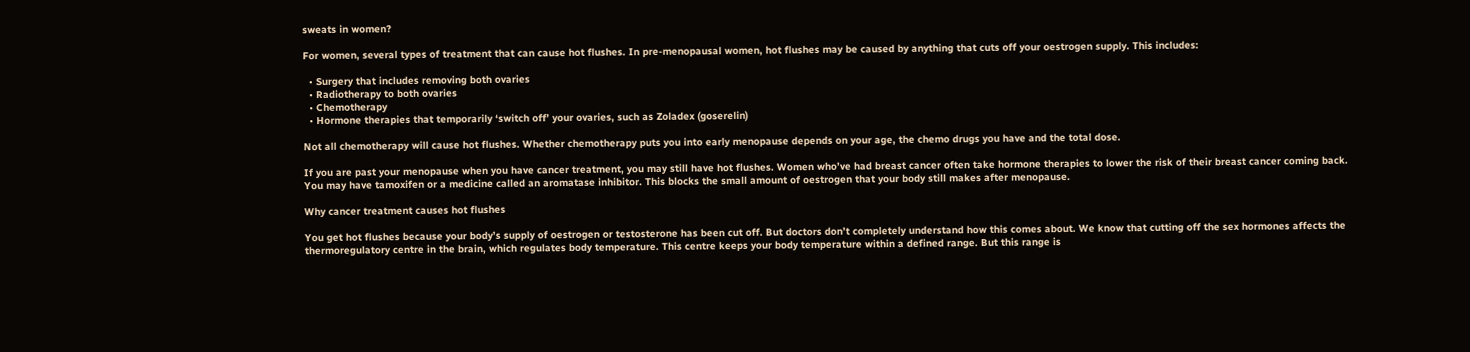sweats in women?

For women, several types of treatment that can cause hot flushes. In pre-menopausal women, hot flushes may be caused by anything that cuts off your oestrogen supply. This includes:

  • Surgery that includes removing both ovaries
  • Radiotherapy to both ovaries
  • Chemotherapy
  • Hormone therapies that temporarily ‘switch off’ your ovaries, such as Zoladex (goserelin)

Not all chemotherapy will cause hot flushes. Whether chemotherapy puts you into early menopause depends on your age, the chemo drugs you have and the total dose.

If you are past your menopause when you have cancer treatment, you may still have hot flushes. Women who’ve had breast cancer often take hormone therapies to lower the risk of their breast cancer coming back. You may have tamoxifen or a medicine called an aromatase inhibitor. This blocks the small amount of oestrogen that your body still makes after menopause.

Why cancer treatment causes hot flushes

You get hot flushes because your body’s supply of oestrogen or testosterone has been cut off. But doctors don’t completely understand how this comes about. We know that cutting off the sex hormones affects the thermoregulatory centre in the brain, which regulates body temperature. This centre keeps your body temperature within a defined range. But this range is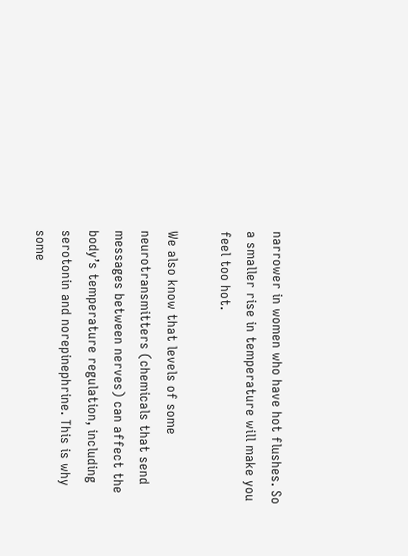narrower in women who have hot flushes. So a smaller rise in temperature will make you feel too hot.

We also know that levels of some neurotransmitters (chemicals that send messages between nerves) can affect the body’s temperature regulation, including serotonin and norepinephrine. This is why some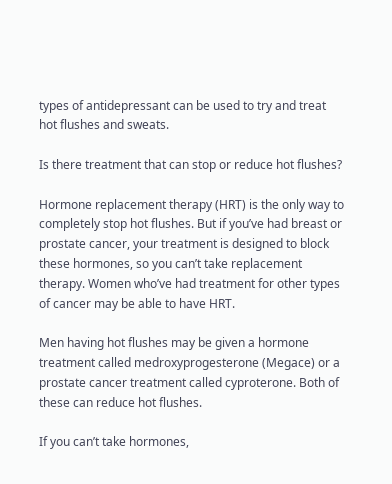types of antidepressant can be used to try and treat hot flushes and sweats.

Is there treatment that can stop or reduce hot flushes?

Hormone replacement therapy (HRT) is the only way to completely stop hot flushes. But if you’ve had breast or prostate cancer, your treatment is designed to block these hormones, so you can’t take replacement therapy. Women who’ve had treatment for other types of cancer may be able to have HRT.

Men having hot flushes may be given a hormone treatment called medroxyprogesterone (Megace) or a prostate cancer treatment called cyproterone. Both of these can reduce hot flushes.

If you can’t take hormones,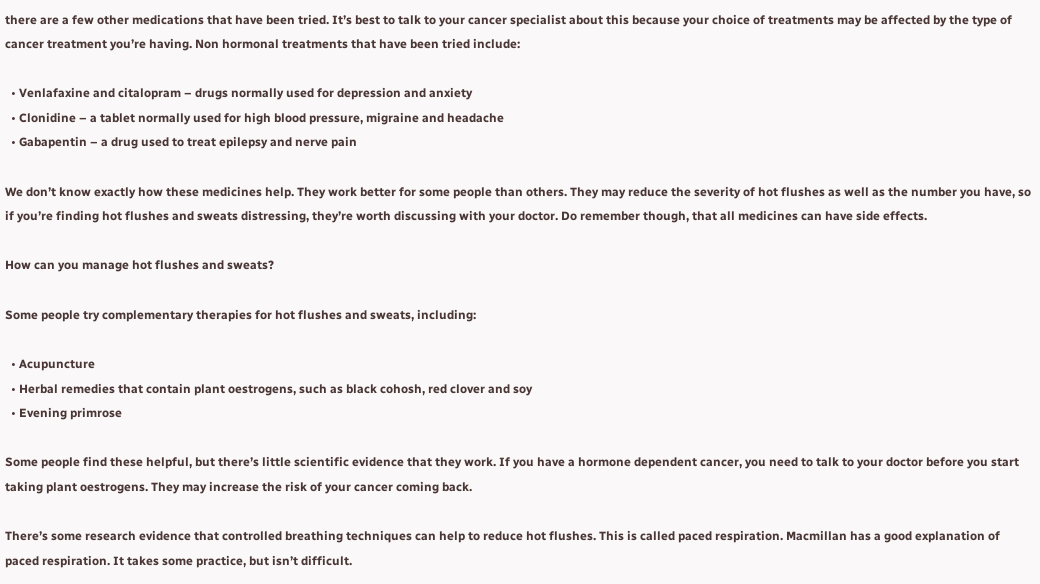there are a few other medications that have been tried. It’s best to talk to your cancer specialist about this because your choice of treatments may be affected by the type of cancer treatment you’re having. Non hormonal treatments that have been tried include:

  • Venlafaxine and citalopram – drugs normally used for depression and anxiety
  • Clonidine – a tablet normally used for high blood pressure, migraine and headache
  • Gabapentin – a drug used to treat epilepsy and nerve pain

We don’t know exactly how these medicines help. They work better for some people than others. They may reduce the severity of hot flushes as well as the number you have, so if you’re finding hot flushes and sweats distressing, they’re worth discussing with your doctor. Do remember though, that all medicines can have side effects.

How can you manage hot flushes and sweats?

Some people try complementary therapies for hot flushes and sweats, including:

  • Acupuncture
  • Herbal remedies that contain plant oestrogens, such as black cohosh, red clover and soy
  • Evening primrose

Some people find these helpful, but there’s little scientific evidence that they work. If you have a hormone dependent cancer, you need to talk to your doctor before you start taking plant oestrogens. They may increase the risk of your cancer coming back.

There’s some research evidence that controlled breathing techniques can help to reduce hot flushes. This is called paced respiration. Macmillan has a good explanation of paced respiration. It takes some practice, but isn’t difficult.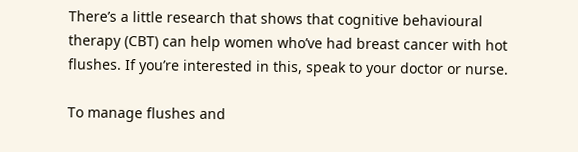There’s a little research that shows that cognitive behavioural therapy (CBT) can help women who’ve had breast cancer with hot flushes. If you’re interested in this, speak to your doctor or nurse.

To manage flushes and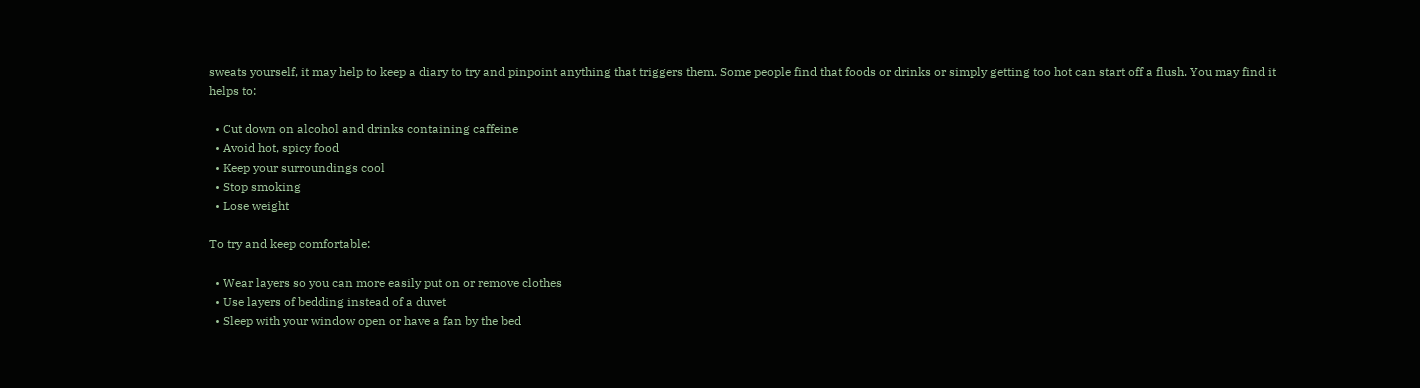sweats yourself, it may help to keep a diary to try and pinpoint anything that triggers them. Some people find that foods or drinks or simply getting too hot can start off a flush. You may find it helps to:

  • Cut down on alcohol and drinks containing caffeine
  • Avoid hot, spicy food
  • Keep your surroundings cool
  • Stop smoking
  • Lose weight

To try and keep comfortable:

  • Wear layers so you can more easily put on or remove clothes
  • Use layers of bedding instead of a duvet
  • Sleep with your window open or have a fan by the bed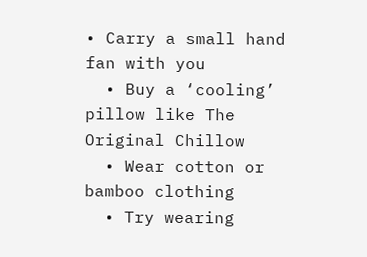• Carry a small hand fan with you
  • Buy a ‘cooling’ pillow like The Original Chillow
  • Wear cotton or bamboo clothing
  • Try wearing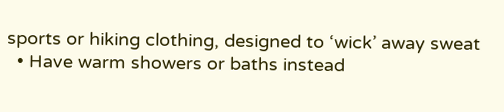sports or hiking clothing, designed to ‘wick’ away sweat
  • Have warm showers or baths instead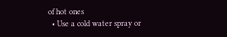of hot ones
  • Use a cold water spray or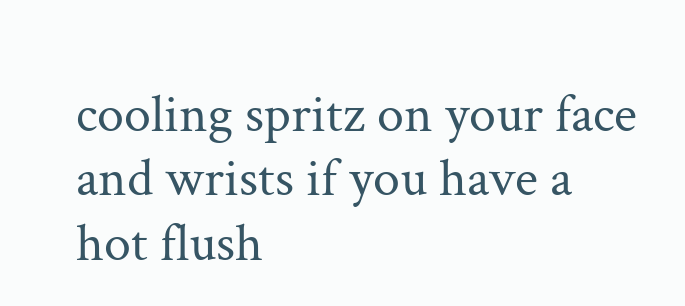cooling spritz on your face and wrists if you have a hot flush